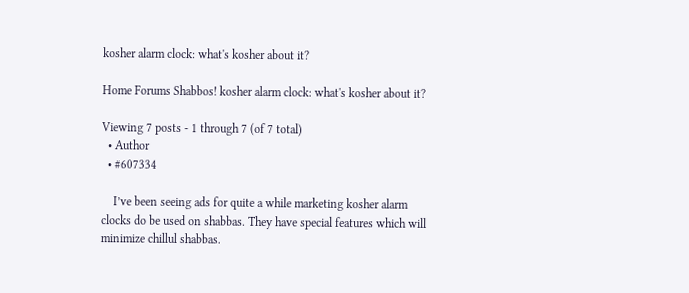kosher alarm clock: what's kosher about it?

Home Forums Shabbos! kosher alarm clock: what's kosher about it?

Viewing 7 posts - 1 through 7 (of 7 total)
  • Author
  • #607334

    I’ve been seeing ads for quite a while marketing kosher alarm clocks do be used on shabbas. They have special features which will minimize chillul shabbas.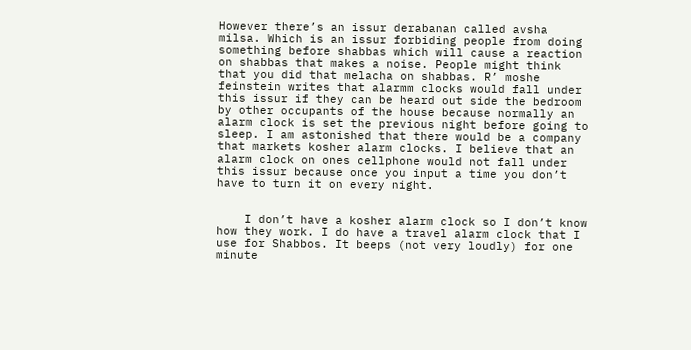However there’s an issur derabanan called avsha milsa. Which is an issur forbiding people from doing something before shabbas which will cause a reaction on shabbas that makes a noise. People might think that you did that melacha on shabbas. R’ moshe feinstein writes that alarmm clocks would fall under this issur if they can be heard out side the bedroom by other occupants of the house because normally an alarm clock is set the previous night before going to sleep. I am astonished that there would be a company that markets kosher alarm clocks. I believe that an alarm clock on ones cellphone would not fall under this issur because once you input a time you don’t have to turn it on every night.


    I don’t have a kosher alarm clock so I don’t know how they work. I do have a travel alarm clock that I use for Shabbos. It beeps (not very loudly) for one minute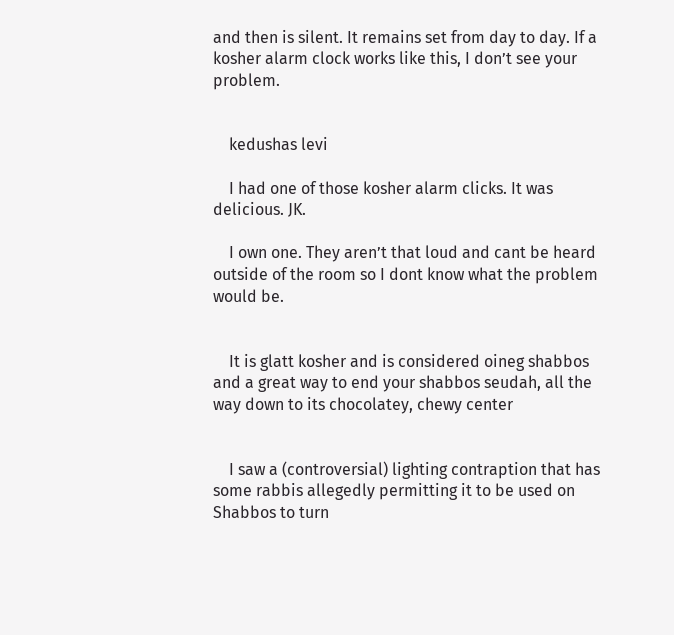and then is silent. It remains set from day to day. If a kosher alarm clock works like this, I don’t see your problem.


    kedushas levi

    I had one of those kosher alarm clicks. It was delicious. JK.

    I own one. They aren’t that loud and cant be heard outside of the room so I dont know what the problem would be.


    It is glatt kosher and is considered oineg shabbos and a great way to end your shabbos seudah, all the way down to its chocolatey, chewy center


    I saw a (controversial) lighting contraption that has some rabbis allegedly permitting it to be used on Shabbos to turn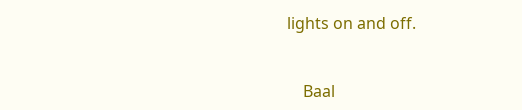lights on and off.


    Baal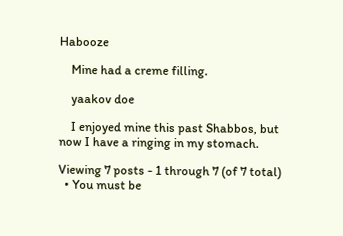Habooze

    Mine had a creme filling.

    yaakov doe

    I enjoyed mine this past Shabbos, but now I have a ringing in my stomach.

Viewing 7 posts - 1 through 7 (of 7 total)
  • You must be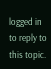logged in to reply to this topic.